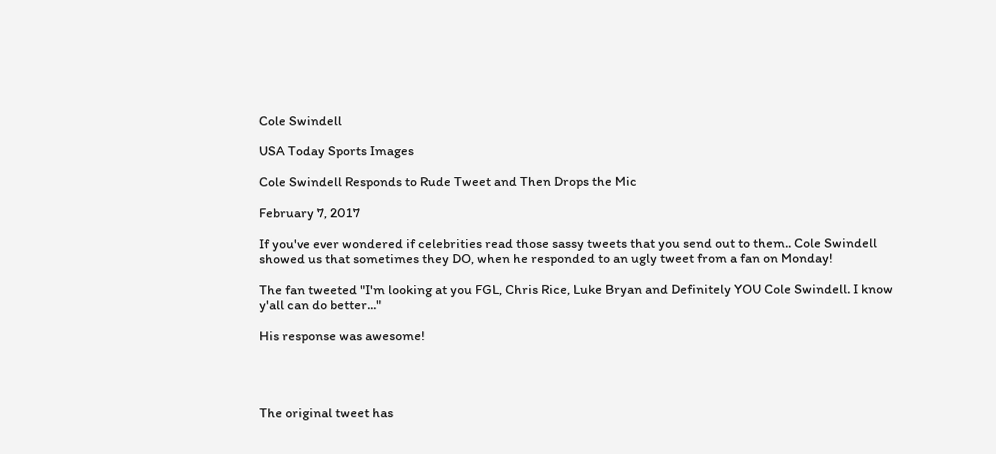Cole Swindell

USA Today Sports Images

Cole Swindell Responds to Rude Tweet and Then Drops the Mic

February 7, 2017

If you've ever wondered if celebrities read those sassy tweets that you send out to them.. Cole Swindell showed us that sometimes they DO, when he responded to an ugly tweet from a fan on Monday!

The fan tweeted "I'm looking at you FGL, Chris Rice, Luke Bryan and Definitely YOU Cole Swindell. I know y'all can do better..."

His response was awesome!




The original tweet has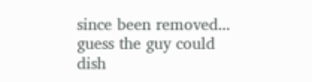since been removed... guess the guy could dish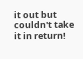it out but couldn't take it in return!